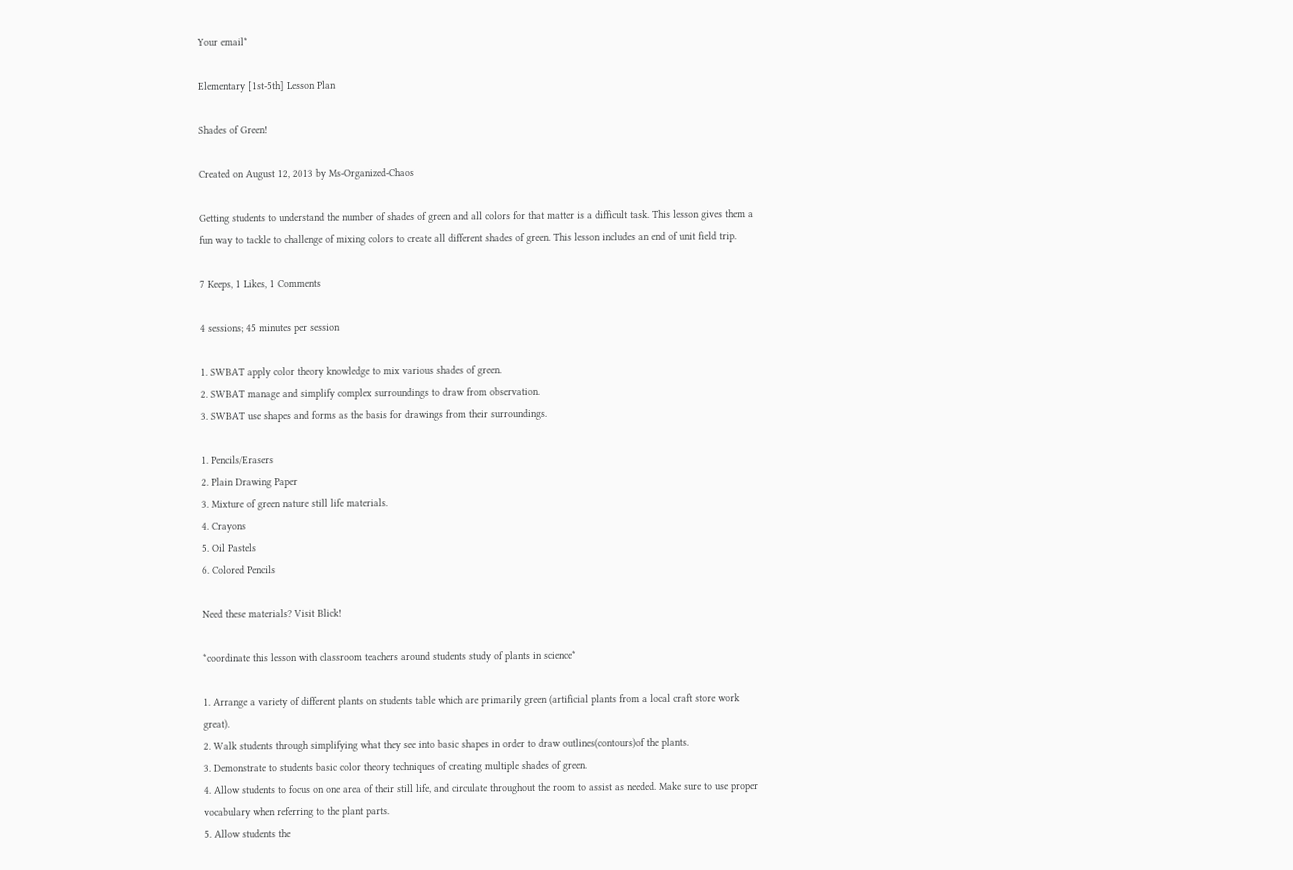Your email*

Elementary [1st-5th] Lesson Plan

Shades of Green!

Created on August 12, 2013 by Ms-Organized-Chaos

Getting students to understand the number of shades of green and all colors for that matter is a difficult task. This lesson gives them a fun way to tackle to challenge of mixing colors to create all different shades of green. This lesson includes an end of unit field trip.

7 Keeps, 1 Likes, 1 Comments

4 sessions; 45 minutes per session

1. SWBAT apply color theory knowledge to mix various shades of green.
2. SWBAT manage and simplify complex surroundings to draw from observation.
3. SWBAT use shapes and forms as the basis for drawings from their surroundings.

1. Pencils/Erasers
2. Plain Drawing Paper
3. Mixture of green nature still life materials.
4. Crayons
5. Oil Pastels
6. Colored Pencils

Need these materials? Visit Blick!

*coordinate this lesson with classroom teachers around students study of plants in science*

1. Arrange a variety of different plants on students table which are primarily green (artificial plants from a local craft store work great).
2. Walk students through simplifying what they see into basic shapes in order to draw outlines(contours)of the plants.
3. Demonstrate to students basic color theory techniques of creating multiple shades of green.
4. Allow students to focus on one area of their still life, and circulate throughout the room to assist as needed. Make sure to use proper vocabulary when referring to the plant parts.
5. Allow students the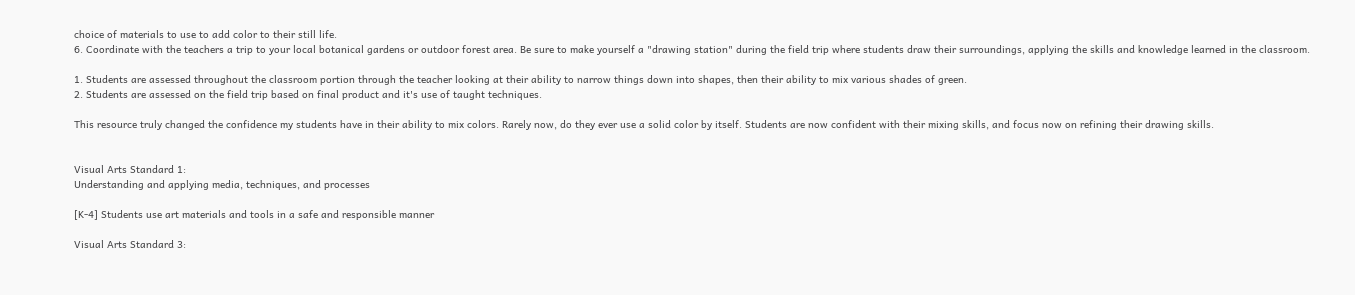choice of materials to use to add color to their still life.
6. Coordinate with the teachers a trip to your local botanical gardens or outdoor forest area. Be sure to make yourself a "drawing station" during the field trip where students draw their surroundings, applying the skills and knowledge learned in the classroom.

1. Students are assessed throughout the classroom portion through the teacher looking at their ability to narrow things down into shapes, then their ability to mix various shades of green.
2. Students are assessed on the field trip based on final product and it's use of taught techniques.

This resource truly changed the confidence my students have in their ability to mix colors. Rarely now, do they ever use a solid color by itself. Students are now confident with their mixing skills, and focus now on refining their drawing skills.


Visual Arts Standard 1:
Understanding and applying media, techniques, and processes

[K-4] Students use art materials and tools in a safe and responsible manner

Visual Arts Standard 3: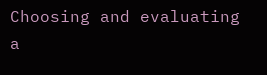Choosing and evaluating a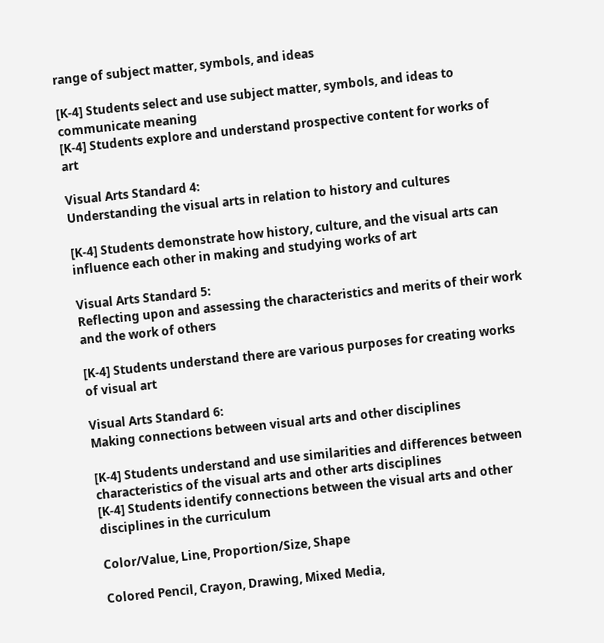range of subject matter, symbols, and ideas

[K-4] Students select and use subject matter, symbols, and ideas to communicate meaning
[K-4] Students explore and understand prospective content for works of art

Visual Arts Standard 4:
Understanding the visual arts in relation to history and cultures

[K-4] Students demonstrate how history, culture, and the visual arts can influence each other in making and studying works of art

Visual Arts Standard 5:
Reflecting upon and assessing the characteristics and merits of their work and the work of others

[K-4] Students understand there are various purposes for creating works of visual art

Visual Arts Standard 6:
Making connections between visual arts and other disciplines

[K-4] Students understand and use similarities and differences between characteristics of the visual arts and other arts disciplines
[K-4] Students identify connections between the visual arts and other disciplines in the curriculum

Color/Value, Line, Proportion/Size, Shape

Colored Pencil, Crayon, Drawing, Mixed Media,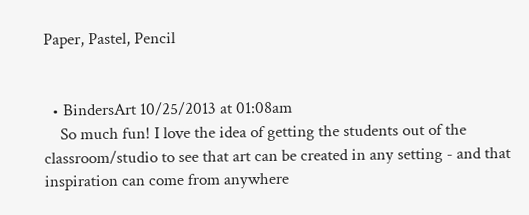Paper, Pastel, Pencil


  • BindersArt 10/25/2013 at 01:08am
    So much fun! I love the idea of getting the students out of the classroom/studio to see that art can be created in any setting - and that inspiration can come from anywhere